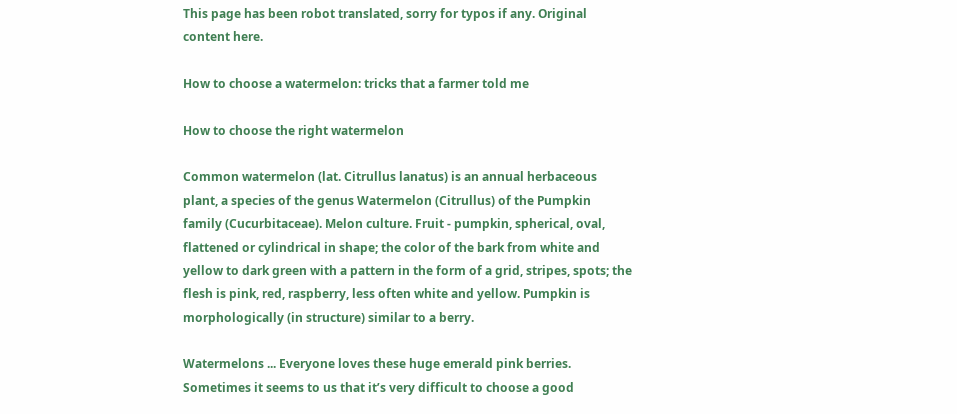This page has been robot translated, sorry for typos if any. Original content here.

How to choose a watermelon: tricks that a farmer told me

How to choose the right watermelon

Common watermelon (lat. Citrullus lanatus) is an annual herbaceous plant, a species of the genus Watermelon (Citrullus) of the Pumpkin family (Cucurbitaceae). Melon culture. Fruit - pumpkin, spherical, oval, flattened or cylindrical in shape; the color of the bark from white and yellow to dark green with a pattern in the form of a grid, stripes, spots; the flesh is pink, red, raspberry, less often white and yellow. Pumpkin is morphologically (in structure) similar to a berry.

Watermelons ... Everyone loves these huge emerald pink berries. Sometimes it seems to us that it’s very difficult to choose a good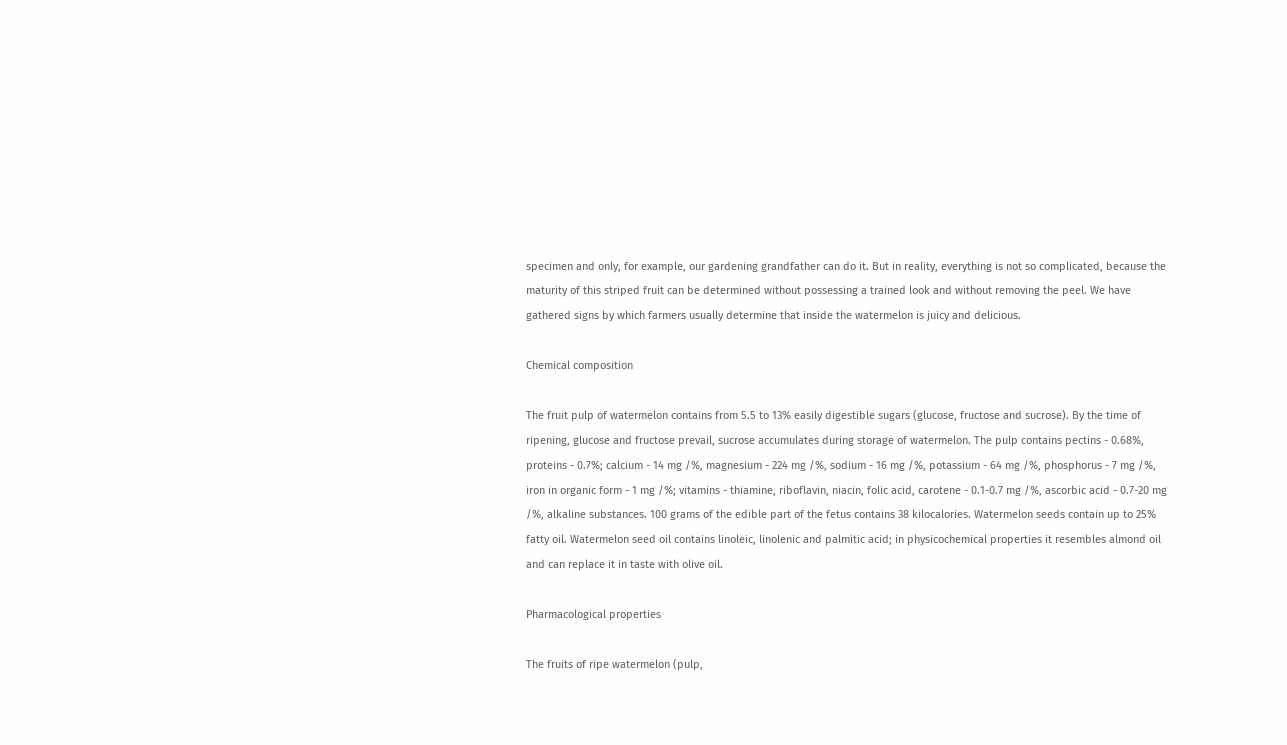specimen and only, for example, our gardening grandfather can do it. But in reality, everything is not so complicated, because the maturity of this striped fruit can be determined without possessing a trained look and without removing the peel. We have gathered signs by which farmers usually determine that inside the watermelon is juicy and delicious.

Chemical composition

The fruit pulp of watermelon contains from 5.5 to 13% easily digestible sugars (glucose, fructose and sucrose). By the time of ripening, glucose and fructose prevail, sucrose accumulates during storage of watermelon. The pulp contains pectins - 0.68%, proteins - 0.7%; calcium - 14 mg /%, magnesium - 224 mg /%, sodium - 16 mg /%, potassium - 64 mg /%, phosphorus - 7 mg /%, iron in organic form - 1 mg /%; vitamins - thiamine, riboflavin, niacin, folic acid, carotene - 0.1-0.7 mg /%, ascorbic acid - 0.7-20 mg /%, alkaline substances. 100 grams of the edible part of the fetus contains 38 kilocalories. Watermelon seeds contain up to 25% fatty oil. Watermelon seed oil contains linoleic, linolenic and palmitic acid; in physicochemical properties it resembles almond oil and can replace it in taste with olive oil.

Pharmacological properties

The fruits of ripe watermelon (pulp,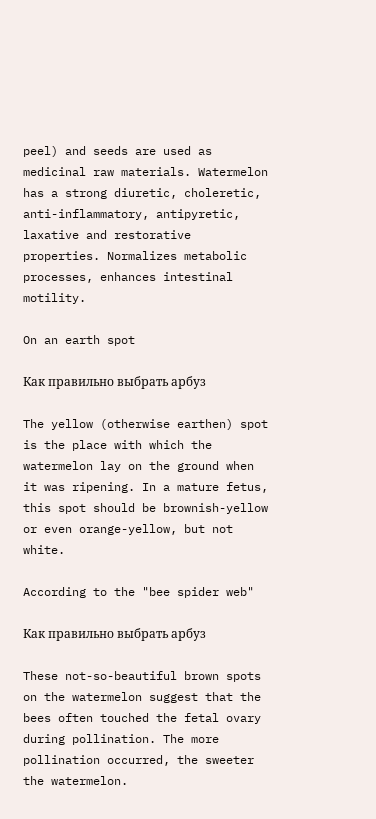peel) and seeds are used as medicinal raw materials. Watermelon has a strong diuretic, choleretic, anti-inflammatory, antipyretic, laxative and restorative properties. Normalizes metabolic processes, enhances intestinal motility.

On an earth spot

Как правильно выбрать арбуз

The yellow (otherwise earthen) spot is the place with which the watermelon lay on the ground when it was ripening. In a mature fetus, this spot should be brownish-yellow or even orange-yellow, but not white.

According to the "bee spider web"

Как правильно выбрать арбуз

These not-so-beautiful brown spots on the watermelon suggest that the bees often touched the fetal ovary during pollination. The more pollination occurred, the sweeter the watermelon.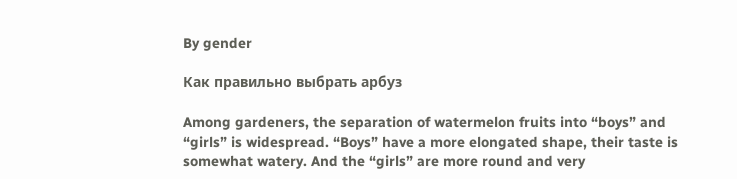By gender

Как правильно выбрать арбуз

Among gardeners, the separation of watermelon fruits into “boys” and “girls” is widespread. “Boys” have a more elongated shape, their taste is somewhat watery. And the “girls” are more round and very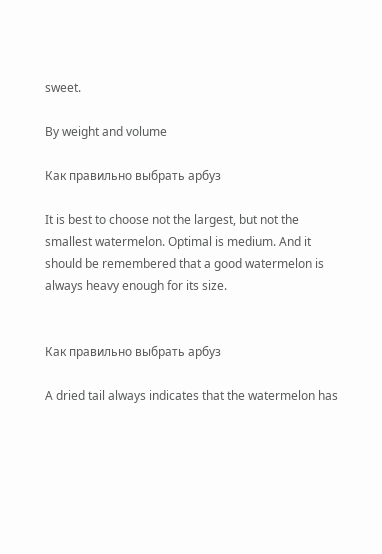sweet.

By weight and volume

Как правильно выбрать арбуз

It is best to choose not the largest, but not the smallest watermelon. Optimal is medium. And it should be remembered that a good watermelon is always heavy enough for its size.


Как правильно выбрать арбуз

A dried tail always indicates that the watermelon has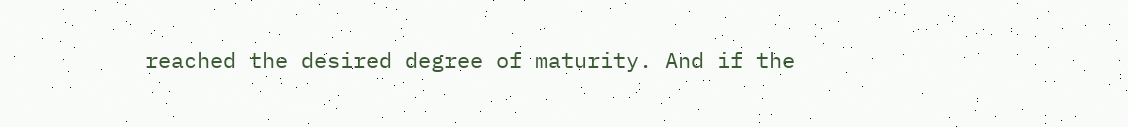reached the desired degree of maturity. And if the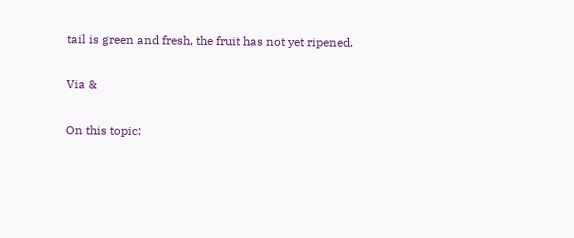tail is green and fresh, the fruit has not yet ripened.

Via &

On this topic: